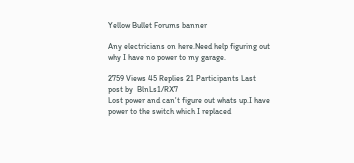Yellow Bullet Forums banner

Any electricians on here.Need help figuring out why I have no power to my garage.

2759 Views 45 Replies 21 Participants Last post by  BlnLs1/RX7
Lost power and can't figure out whats up.I have power to the switch which I replaced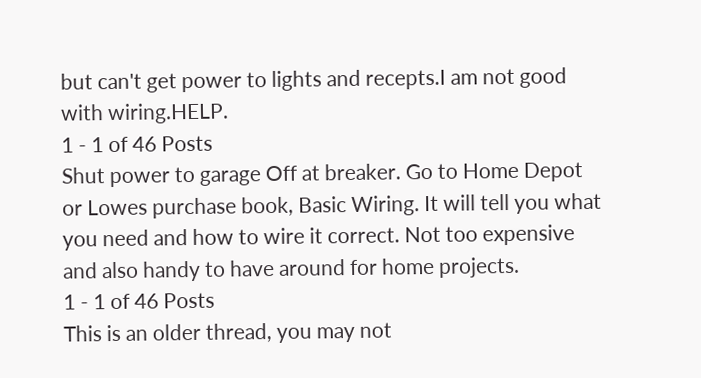but can't get power to lights and recepts.I am not good with wiring.HELP.
1 - 1 of 46 Posts
Shut power to garage Off at breaker. Go to Home Depot or Lowes purchase book, Basic Wiring. It will tell you what you need and how to wire it correct. Not too expensive and also handy to have around for home projects.
1 - 1 of 46 Posts
This is an older thread, you may not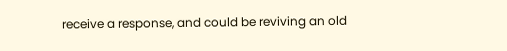receive a response, and could be reviving an old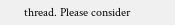thread. Please consider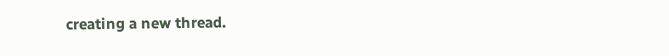creating a new thread.